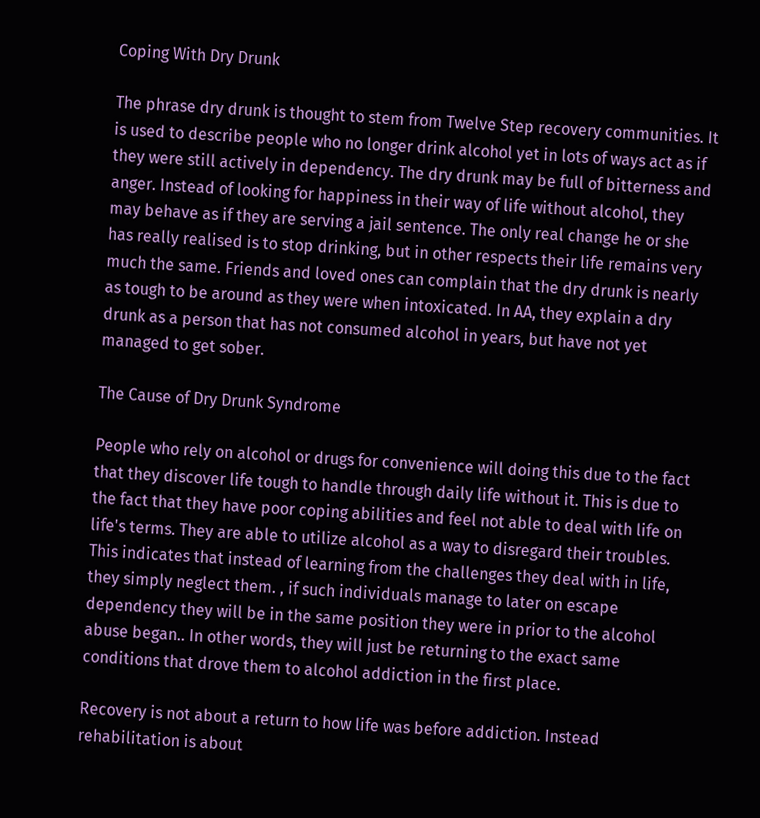Coping With Dry Drunk

The phrase dry drunk is thought to stem from Twelve Step recovery communities. It is used to describe people who no longer drink alcohol yet in lots of ways act as if they were still actively in dependency. The dry drunk may be full of bitterness and anger. Instead of looking for happiness in their way of life without alcohol, they may behave as if they are serving a jail sentence. The only real change he or she has really realised is to stop drinking, but in other respects their life remains very much the same. Friends and loved ones can complain that the dry drunk is nearly as tough to be around as they were when intoxicated. In AA, they explain a dry drunk as a person that has not consumed alcohol in years, but have not yet managed to get sober.

The Cause of Dry Drunk Syndrome

People who rely on alcohol or drugs for convenience will doing this due to the fact that they discover life tough to handle through daily life without it. This is due to the fact that they have poor coping abilities and feel not able to deal with life on life's terms. They are able to utilize alcohol as a way to disregard their troubles. This indicates that instead of learning from the challenges they deal with in life, they simply neglect them. , if such individuals manage to later on escape dependency they will be in the same position they were in prior to the alcohol abuse began.. In other words, they will just be returning to the exact same conditions that drove them to alcohol addiction in the first place.

Recovery is not about a return to how life was before addiction. Instead rehabilitation is about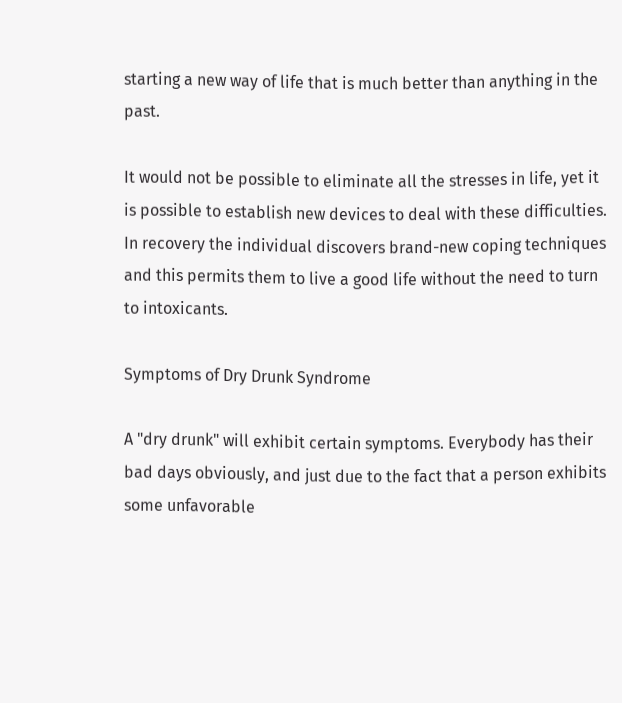starting a new way of life that is much better than anything in the past.

It would not be possible to eliminate all the stresses in life, yet it is possible to establish new devices to deal with these difficulties. In recovery the individual discovers brand-new coping techniques and this permits them to live a good life without the need to turn to intoxicants.

Symptoms of Dry Drunk Syndrome

A "dry drunk" will exhibit certain symptoms. Everybody has their bad days obviously, and just due to the fact that a person exhibits some unfavorable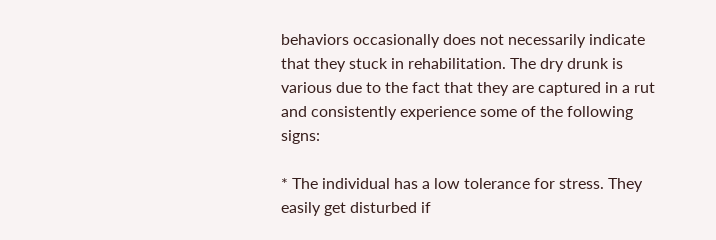behaviors occasionally does not necessarily indicate that they stuck in rehabilitation. The dry drunk is various due to the fact that they are captured in a rut and consistently experience some of the following signs:

* The individual has a low tolerance for stress. They easily get disturbed if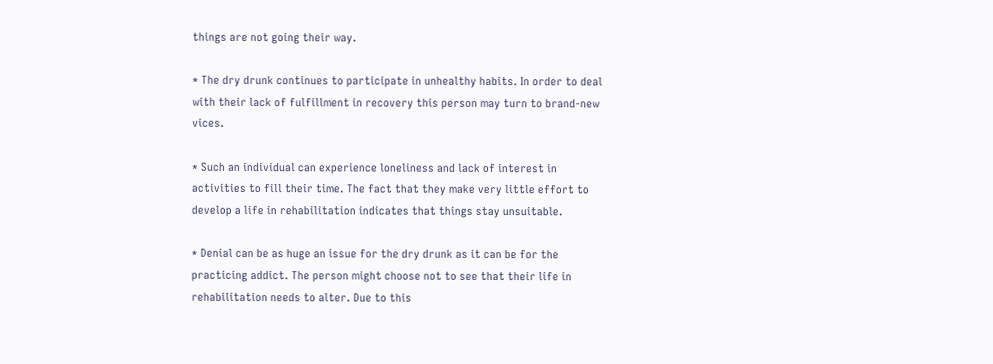things are not going their way.

* The dry drunk continues to participate in unhealthy habits. In order to deal with their lack of fulfillment in recovery this person may turn to brand-new vices.

* Such an individual can experience loneliness and lack of interest in activities to fill their time. The fact that they make very little effort to develop a life in rehabilitation indicates that things stay unsuitable.

* Denial can be as huge an issue for the dry drunk as it can be for the practicing addict. The person might choose not to see that their life in rehabilitation needs to alter. Due to this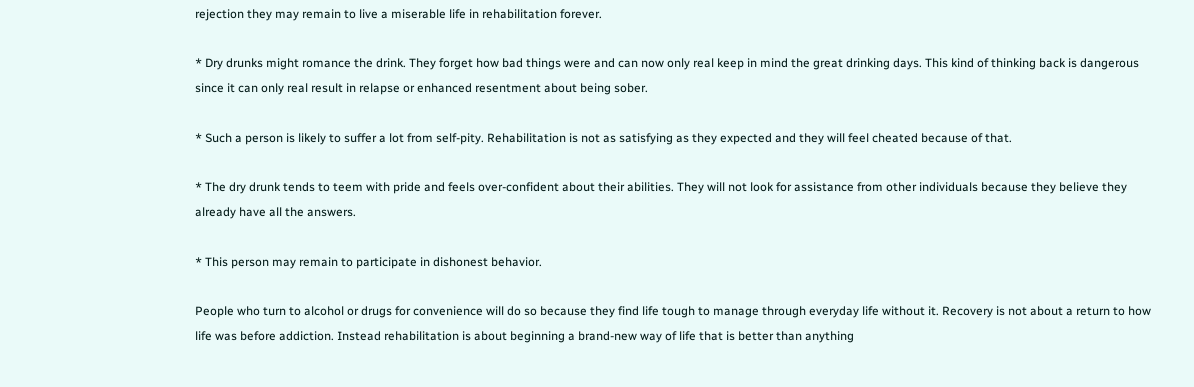rejection they may remain to live a miserable life in rehabilitation forever.

* Dry drunks might romance the drink. They forget how bad things were and can now only real keep in mind the great drinking days. This kind of thinking back is dangerous since it can only real result in relapse or enhanced resentment about being sober.

* Such a person is likely to suffer a lot from self-pity. Rehabilitation is not as satisfying as they expected and they will feel cheated because of that.

* The dry drunk tends to teem with pride and feels over-confident about their abilities. They will not look for assistance from other individuals because they believe they already have all the answers.

* This person may remain to participate in dishonest behavior.

People who turn to alcohol or drugs for convenience will do so because they find life tough to manage through everyday life without it. Recovery is not about a return to how life was before addiction. Instead rehabilitation is about beginning a brand-new way of life that is better than anything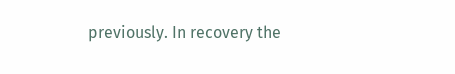previously. In recovery the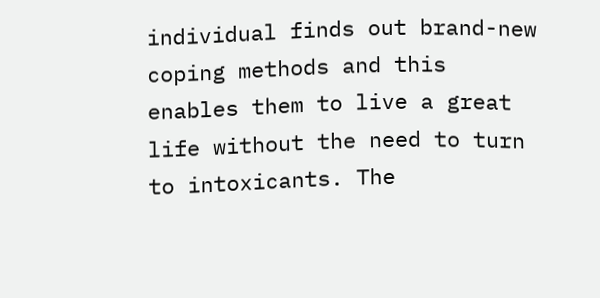individual finds out brand-new coping methods and this enables them to live a great life without the need to turn to intoxicants. The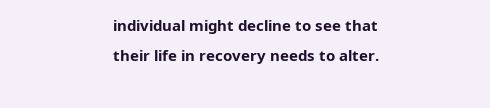individual might decline to see that their life in recovery needs to alter.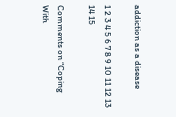addiction as a disease

1 2 3 4 5 6 7 8 9 10 11 12 13 14 15

Comments on “Coping With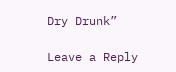Dry Drunk”

Leave a Reply